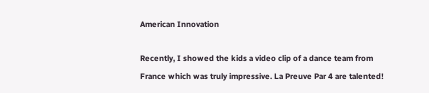American Innovation

Recently, I showed the kids a video clip of a dance team from France which was truly impressive. La Preuve Par 4 are talented!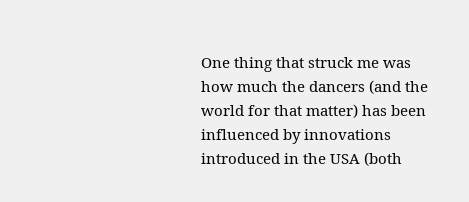One thing that struck me was how much the dancers (and the world for that matter) has been influenced by innovations introduced in the USA (both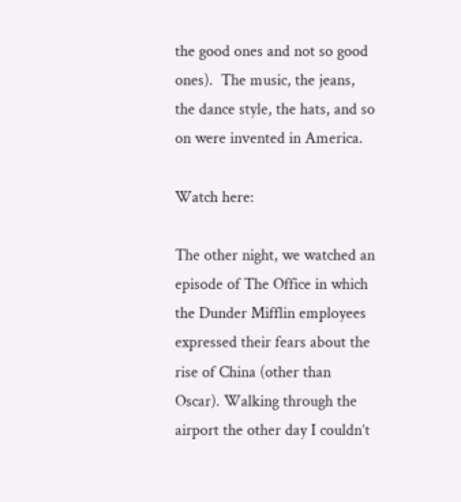the good ones and not so good ones).  The music, the jeans, the dance style, the hats, and so on were invented in America.

Watch here:

The other night, we watched an episode of The Office in which the Dunder Mifflin employees expressed their fears about the rise of China (other than Oscar). Walking through the airport the other day I couldn’t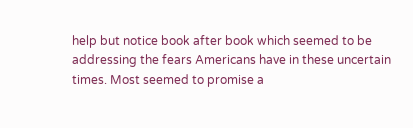help but notice book after book which seemed to be addressing the fears Americans have in these uncertain times. Most seemed to promise a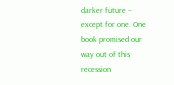darker future – except for one. One book promised our way out of this recession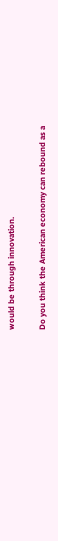would be through innovation.

Do you think the American economy can rebound as a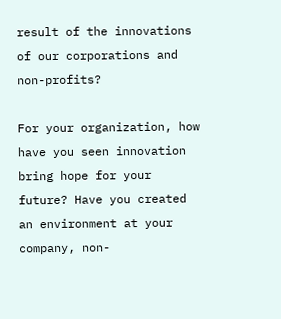result of the innovations of our corporations and non-profits?

For your organization, how have you seen innovation bring hope for your future? Have you created an environment at your company, non-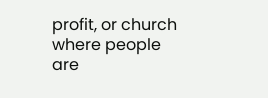profit, or church where people are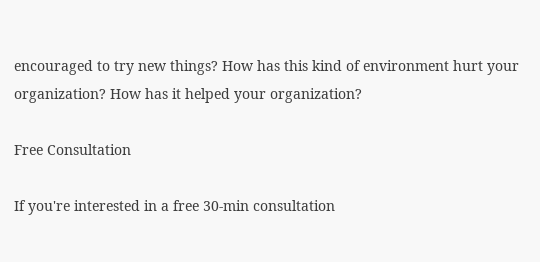encouraged to try new things? How has this kind of environment hurt your organization? How has it helped your organization?

Free Consultation

If you're interested in a free 30-min consultation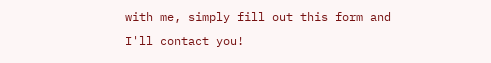with me, simply fill out this form and I'll contact you!